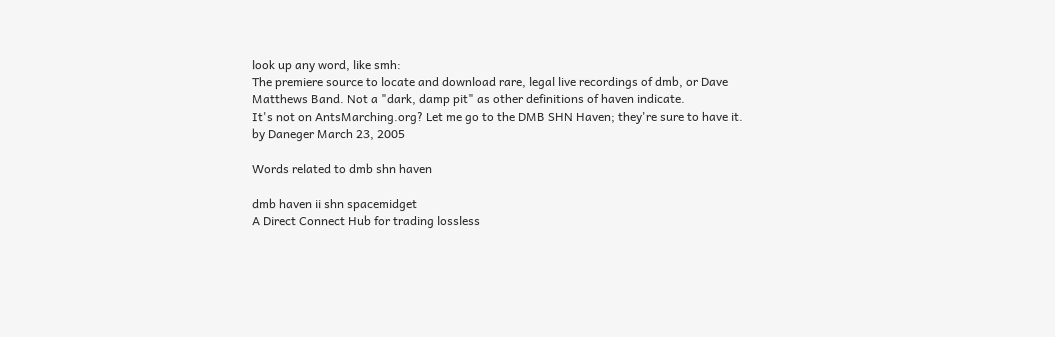look up any word, like smh:
The premiere source to locate and download rare, legal live recordings of dmb, or Dave Matthews Band. Not a "dark, damp pit" as other definitions of haven indicate.
It's not on AntsMarching.org? Let me go to the DMB SHN Haven; they're sure to have it.
by Daneger March 23, 2005

Words related to dmb shn haven

dmb haven ii shn spacemidget
A Direct Connect Hub for trading lossless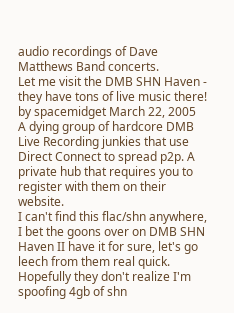audio recordings of Dave Matthews Band concerts.
Let me visit the DMB SHN Haven - they have tons of live music there!
by spacemidget March 22, 2005
A dying group of hardcore DMB Live Recording junkies that use Direct Connect to spread p2p. A private hub that requires you to register with them on their website.
I can't find this flac/shn anywhere, I bet the goons over on DMB SHN Haven II have it for sure, let's go leech from them real quick. Hopefully they don't realize I'm spoofing 4gb of shn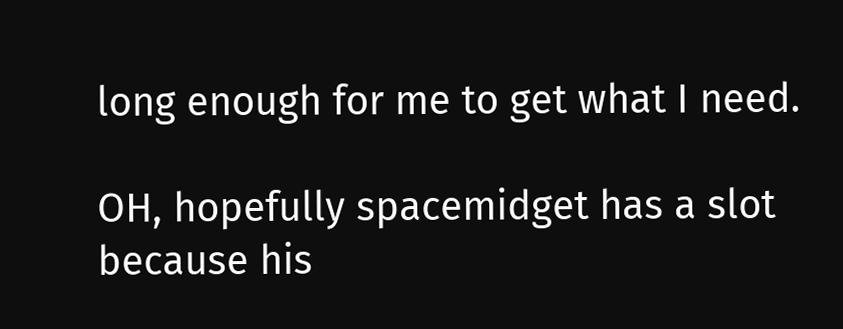long enough for me to get what I need.

OH, hopefully spacemidget has a slot because his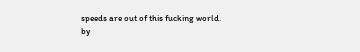speeds are out of this fucking world.
by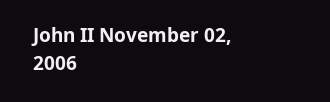John II November 02, 2006